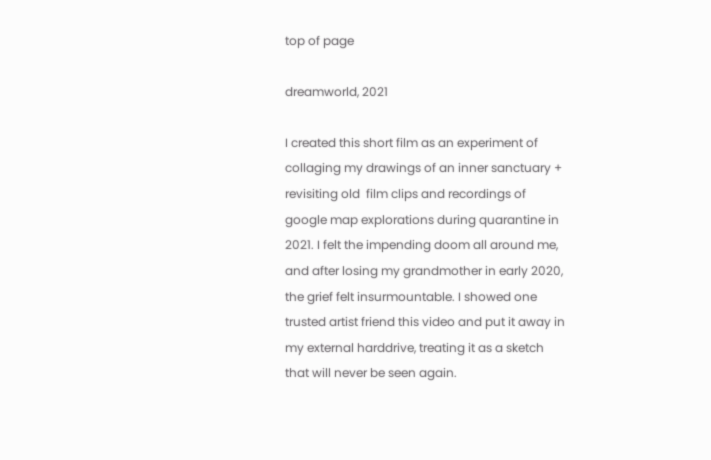top of page

dreamworld, 2021

I created this short film as an experiment of collaging my drawings of an inner sanctuary + revisiting old  film clips and recordings of google map explorations during quarantine in 2021. I felt the impending doom all around me, and after losing my grandmother in early 2020, the grief felt insurmountable. I showed one trusted artist friend this video and put it away in my external harddrive, treating it as a sketch that will never be seen again.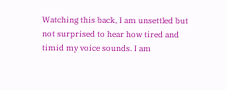Watching this back, I am unsettled but not surprised to hear how tired and timid my voice sounds. I am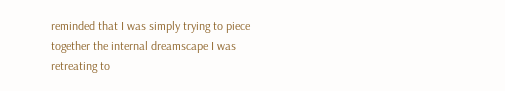reminded that I was simply trying to piece together the internal dreamscape I was retreating to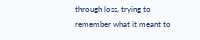through loss, trying to remember what it meant to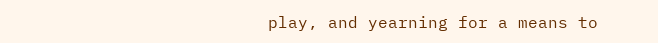play, and yearning for a means to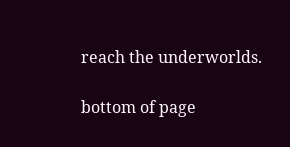reach the underworlds.

bottom of page